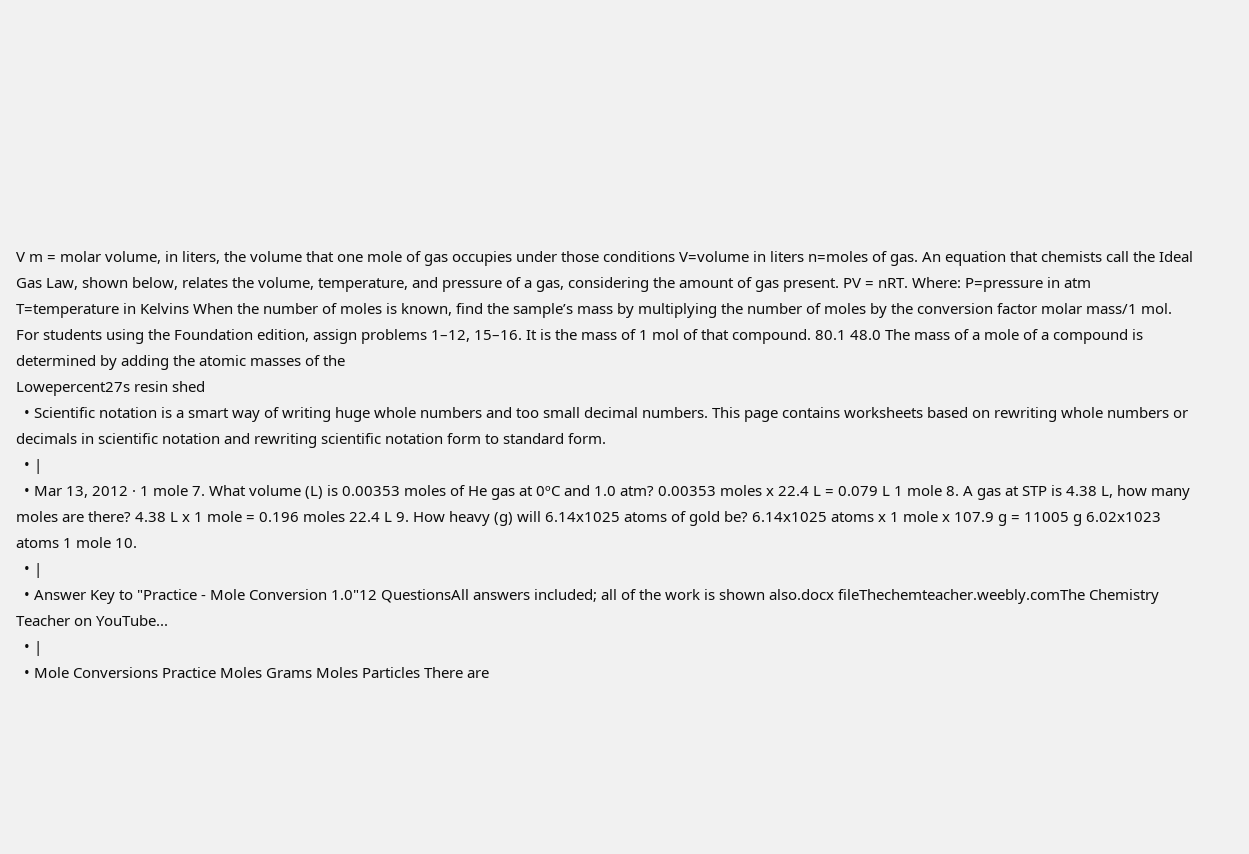V m = molar volume, in liters, the volume that one mole of gas occupies under those conditions V=volume in liters n=moles of gas. An equation that chemists call the Ideal Gas Law, shown below, relates the volume, temperature, and pressure of a gas, considering the amount of gas present. PV = nRT. Where: P=pressure in atm T=temperature in Kelvins When the number of moles is known, find the sample’s mass by multiplying the number of moles by the conversion factor molar mass/1 mol. For students using the Foundation edition, assign problems 1–12, 15–16. It is the mass of 1 mol of that compound. 80.1 48.0 The mass of a mole of a compound is determined by adding the atomic masses of the
Lowepercent27s resin shed
  • Scientific notation is a smart way of writing huge whole numbers and too small decimal numbers. This page contains worksheets based on rewriting whole numbers or decimals in scientific notation and rewriting scientific notation form to standard form.
  • |
  • Mar 13, 2012 · 1 mole 7. What volume (L) is 0.00353 moles of He gas at 0ºC and 1.0 atm? 0.00353 moles x 22.4 L = 0.079 L 1 mole 8. A gas at STP is 4.38 L, how many moles are there? 4.38 L x 1 mole = 0.196 moles 22.4 L 9. How heavy (g) will 6.14x1025 atoms of gold be? 6.14x1025 atoms x 1 mole x 107.9 g = 11005 g 6.02x1023 atoms 1 mole 10.
  • |
  • Answer Key to "Practice - Mole Conversion 1.0"12 QuestionsAll answers included; all of the work is shown also.docx fileThechemteacher.weebly.comThe Chemistry Teacher on YouTube...
  • |
  • Mole Conversions Practice Moles Grams Moles Particles There are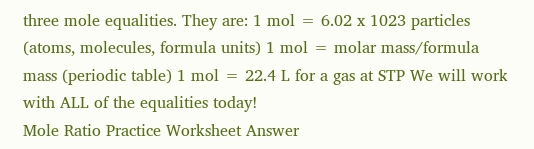three mole equalities. They are: 1 mol = 6.02 x 1023 particles (atoms, molecules, formula units) 1 mol = molar mass/formula mass (periodic table) 1 mol = 22.4 L for a gas at STP We will work with ALL of the equalities today!
Mole Ratio Practice Worksheet Answer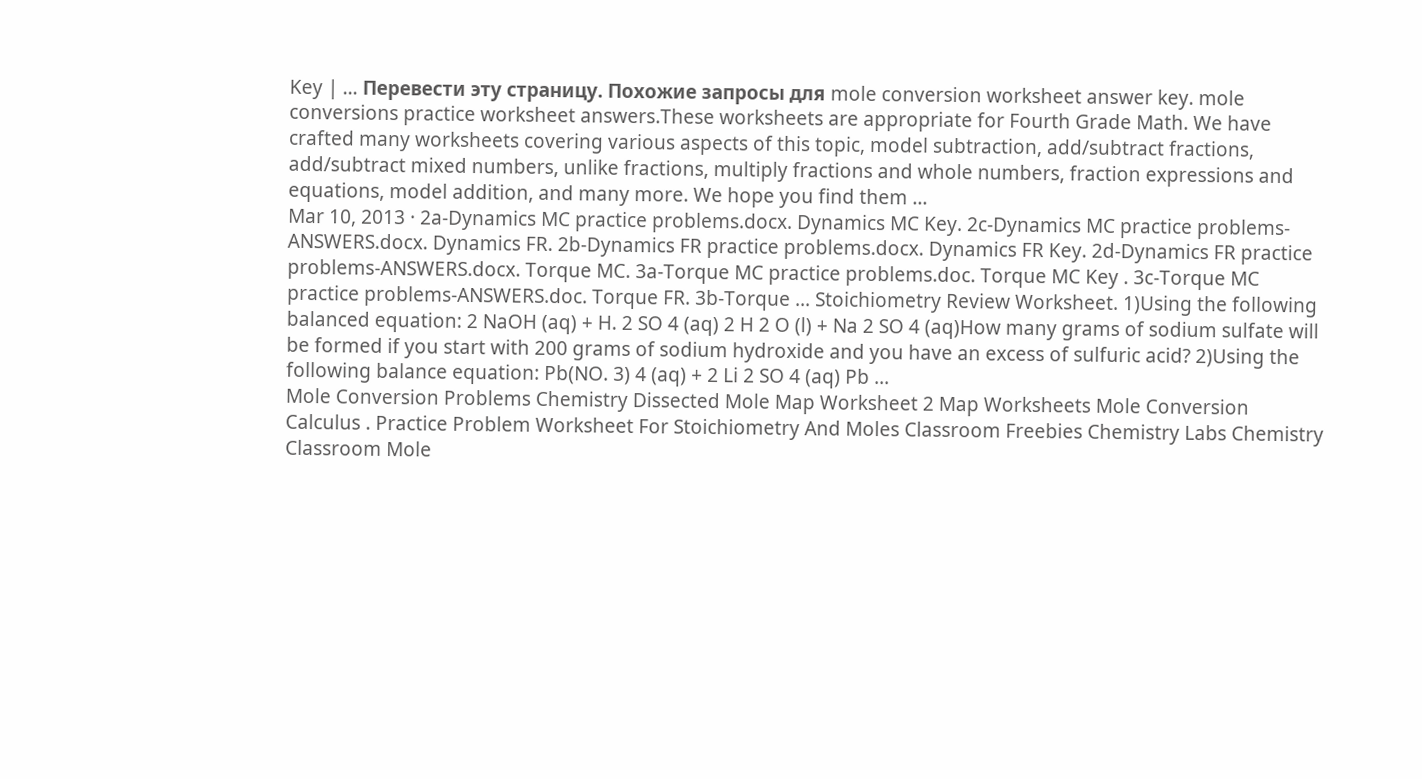Key | … Перевести эту страницу. Похожие запросы для mole conversion worksheet answer key. mole conversions practice worksheet answers.These worksheets are appropriate for Fourth Grade Math. We have crafted many worksheets covering various aspects of this topic, model subtraction, add/subtract fractions, add/subtract mixed numbers, unlike fractions, multiply fractions and whole numbers, fraction expressions and equations, model addition, and many more. We hope you find them ...
Mar 10, 2013 · 2a-Dynamics MC practice problems.docx. Dynamics MC Key. 2c-Dynamics MC practice problems-ANSWERS.docx. Dynamics FR. 2b-Dynamics FR practice problems.docx. Dynamics FR Key. 2d-Dynamics FR practice problems-ANSWERS.docx. Torque MC. 3a-Torque MC practice problems.doc. Torque MC Key . 3c-Torque MC practice problems-ANSWERS.doc. Torque FR. 3b-Torque ... Stoichiometry Review Worksheet. 1)Using the following balanced equation: 2 NaOH (aq) + H. 2 SO 4 (aq) 2 H 2 O (l) + Na 2 SO 4 (aq)How many grams of sodium sulfate will be formed if you start with 200 grams of sodium hydroxide and you have an excess of sulfuric acid? 2)Using the following balance equation: Pb(NO. 3) 4 (aq) + 2 Li 2 SO 4 (aq) Pb ...
Mole Conversion Problems Chemistry Dissected Mole Map Worksheet 2 Map Worksheets Mole Conversion Calculus . Practice Problem Worksheet For Stoichiometry And Moles Classroom Freebies Chemistry Labs Chemistry Classroom Mole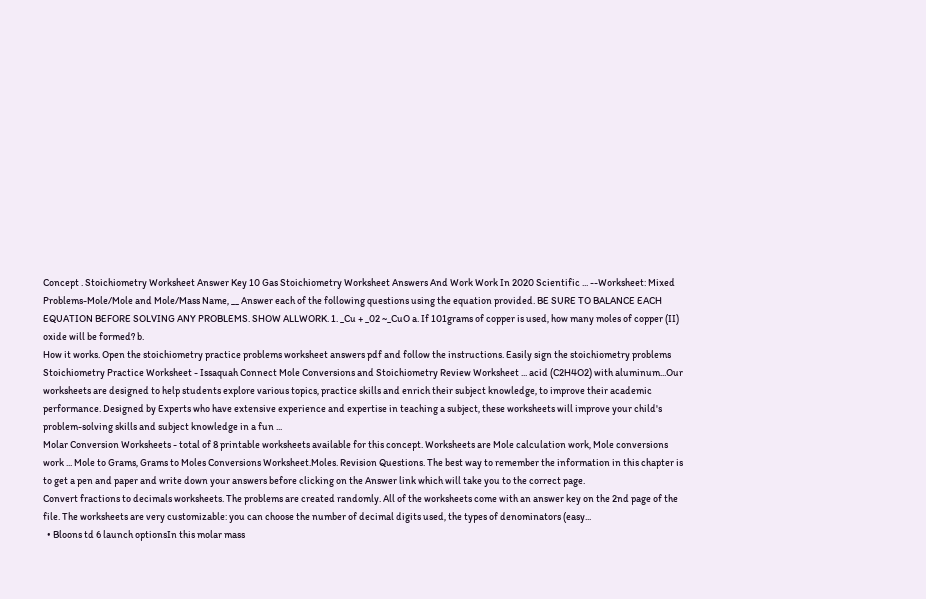Concept . Stoichiometry Worksheet Answer Key 10 Gas Stoichiometry Worksheet Answers And Work Work In 2020 Scientific ... --Worksheet: Mixed Problems-Mole/Mole and Mole/Mass Name, __ Answer each of the following questions using the equation provided. BE SURE TO BALANCE EACH EQUATION BEFORE SOLVING ANY PROBLEMS. SHOW ALLWORK. 1. _Cu + _02 ~_CuO a. If 101grams of copper is used, how many moles of copper (II) oxide will be formed? b.
How it works. Open the stoichiometry practice problems worksheet answers pdf and follow the instructions. Easily sign the stoichiometry problems Stoichiometry Practice Worksheet - Issaquah Connect Mole Conversions and Stoichiometry Review Worksheet ... acid (C2H4O2) with aluminum...Our worksheets are designed to help students explore various topics, practice skills and enrich their subject knowledge, to improve their academic performance. Designed by Experts who have extensive experience and expertise in teaching a subject, these worksheets will improve your child's problem-solving skills and subject knowledge in a fun ...
Molar Conversion Worksheets - total of 8 printable worksheets available for this concept. Worksheets are Mole calculation work, Mole conversions work ... Mole to Grams, Grams to Moles Conversions Worksheet.Moles. Revision Questions. The best way to remember the information in this chapter is to get a pen and paper and write down your answers before clicking on the Answer link which will take you to the correct page.
Convert fractions to decimals worksheets. The problems are created randomly. All of the worksheets come with an answer key on the 2nd page of the file. The worksheets are very customizable: you can choose the number of decimal digits used, the types of denominators (easy...
  • Bloons td 6 launch optionsIn this molar mass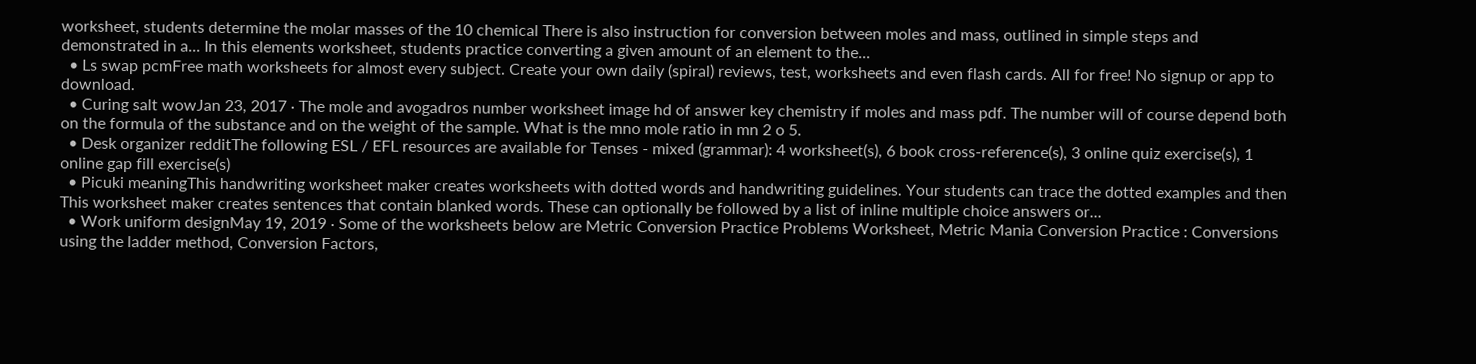worksheet, students determine the molar masses of the 10 chemical There is also instruction for conversion between moles and mass, outlined in simple steps and demonstrated in a... In this elements worksheet, students practice converting a given amount of an element to the...
  • Ls swap pcmFree math worksheets for almost every subject. Create your own daily (spiral) reviews, test, worksheets and even flash cards. All for free! No signup or app to download.
  • Curing salt wowJan 23, 2017 · The mole and avogadros number worksheet image hd of answer key chemistry if moles and mass pdf. The number will of course depend both on the formula of the substance and on the weight of the sample. What is the mno mole ratio in mn 2 o 5.
  • Desk organizer redditThe following ESL / EFL resources are available for Tenses - mixed (grammar): 4 worksheet(s), 6 book cross-reference(s), 3 online quiz exercise(s), 1 online gap fill exercise(s)
  • Picuki meaningThis handwriting worksheet maker creates worksheets with dotted words and handwriting guidelines. Your students can trace the dotted examples and then This worksheet maker creates sentences that contain blanked words. These can optionally be followed by a list of inline multiple choice answers or...
  • Work uniform designMay 19, 2019 · Some of the worksheets below are Metric Conversion Practice Problems Worksheet, Metric Mania Conversion Practice : Conversions using the ladder method, Conversion Factors,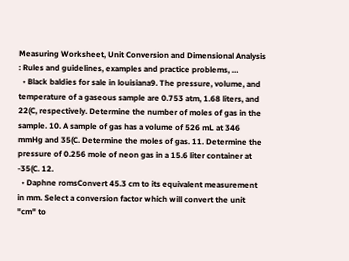Measuring Worksheet, Unit Conversion and Dimensional Analysis : Rules and guidelines, examples and practice problems, …
  • Black baldies for sale in louisiana9. The pressure, volume, and temperature of a gaseous sample are 0.753 atm, 1.68 liters, and 22(C, respectively. Determine the number of moles of gas in the sample. 10. A sample of gas has a volume of 526 mL at 346 mmHg and 35(C. Determine the moles of gas. 11. Determine the pressure of 0.256 mole of neon gas in a 15.6 liter container at -35(C. 12.
  • Daphne romsConvert 45.3 cm to its equivalent measurement in mm. Select a conversion factor which will convert the unit "cm" to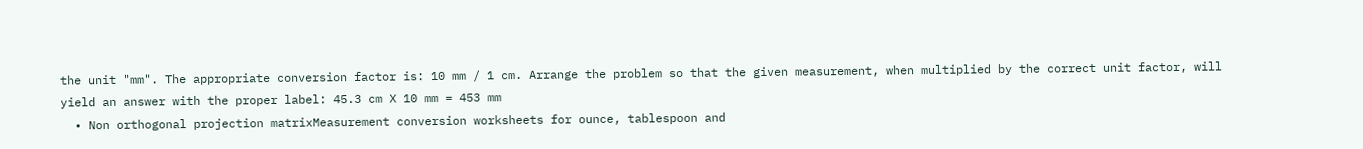the unit "mm". The appropriate conversion factor is: 10 mm / 1 cm. Arrange the problem so that the given measurement, when multiplied by the correct unit factor, will yield an answer with the proper label: 45.3 cm X 10 mm = 453 mm
  • Non orthogonal projection matrixMeasurement conversion worksheets for ounce, tablespoon and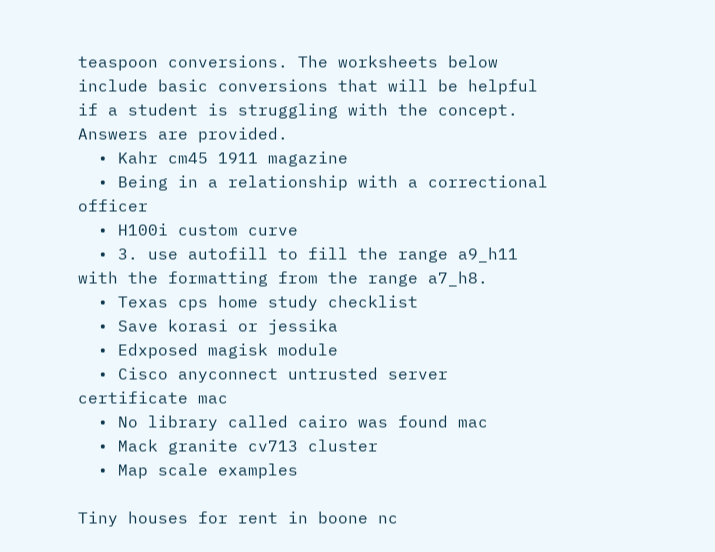teaspoon conversions. The worksheets below include basic conversions that will be helpful if a student is struggling with the concept. Answers are provided.
  • Kahr cm45 1911 magazine
  • Being in a relationship with a correctional officer
  • H100i custom curve
  • 3. use autofill to fill the range a9_h11 with the formatting from the range a7_h8.
  • Texas cps home study checklist
  • Save korasi or jessika
  • Edxposed magisk module
  • Cisco anyconnect untrusted server certificate mac
  • No library called cairo was found mac
  • Mack granite cv713 cluster
  • Map scale examples

Tiny houses for rent in boone nc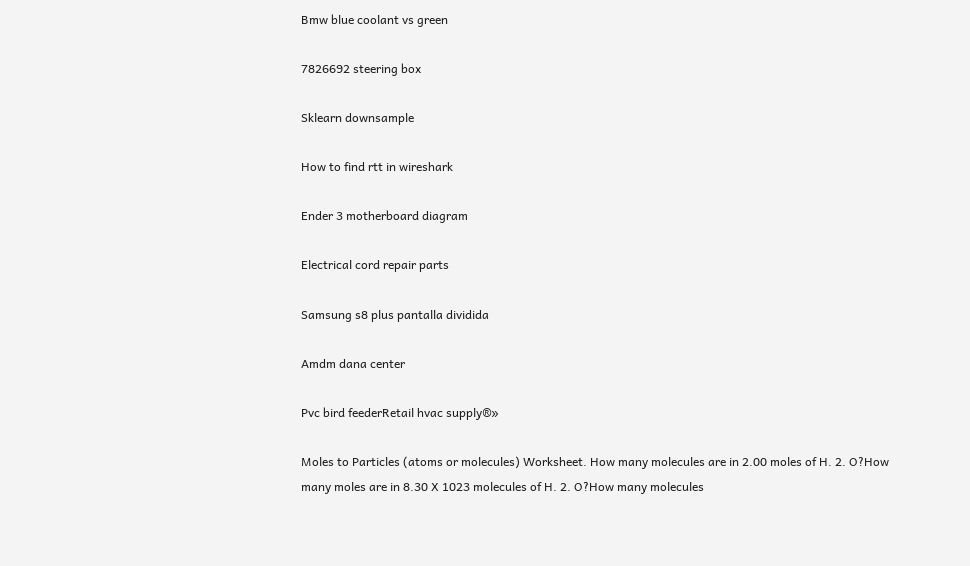Bmw blue coolant vs green

7826692 steering box

Sklearn downsample

How to find rtt in wireshark

Ender 3 motherboard diagram

Electrical cord repair parts

Samsung s8 plus pantalla dividida

Amdm dana center

Pvc bird feederRetail hvac supply®»

Moles to Particles (atoms or molecules) Worksheet. How many molecules are in 2.00 moles of H. 2. O?How many moles are in 8.30 X 1023 molecules of H. 2. O?How many molecules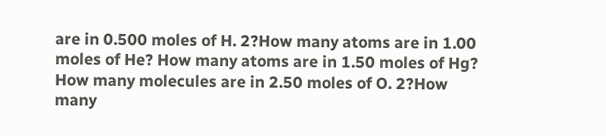are in 0.500 moles of H. 2?How many atoms are in 1.00 moles of He? How many atoms are in 1.50 moles of Hg? How many molecules are in 2.50 moles of O. 2?How many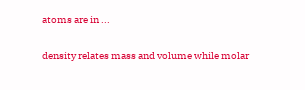atoms are in ...

density relates mass and volume while molar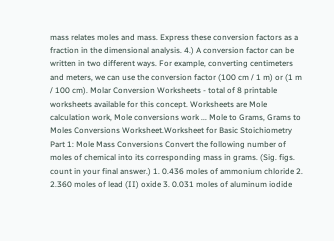mass relates moles and mass. Express these conversion factors as a fraction in the dimensional analysis. 4.) A conversion factor can be written in two different ways. For example, converting centimeters and meters, we can use the conversion factor (100 cm / 1 m) or (1 m / 100 cm). Molar Conversion Worksheets - total of 8 printable worksheets available for this concept. Worksheets are Mole calculation work, Mole conversions work ... Mole to Grams, Grams to Moles Conversions Worksheet.Worksheet for Basic Stoichiometry Part 1: Mole Mass Conversions Convert the following number of moles of chemical into its corresponding mass in grams. (Sig. figs. count in your final answer.) 1. 0.436 moles of ammonium chloride 2. 2.360 moles of lead (II) oxide 3. 0.031 moles of aluminum iodide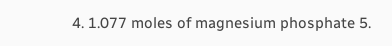4. 1.077 moles of magnesium phosphate 5.